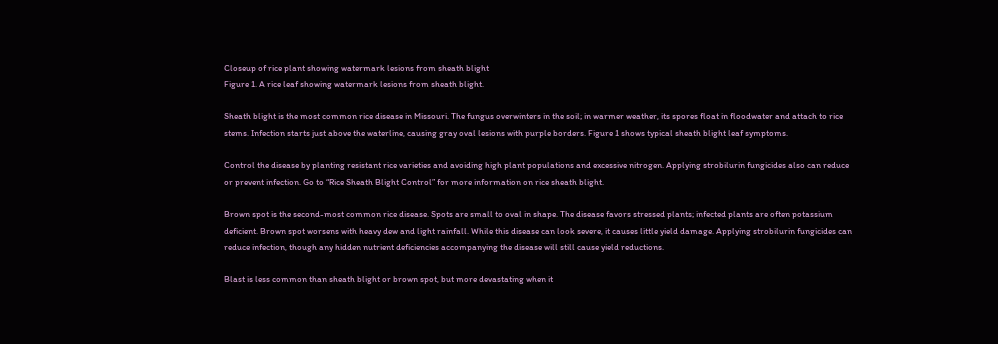Closeup of rice plant showing watermark lesions from sheath blight
Figure 1. A rice leaf showing watermark lesions from sheath blight.

Sheath blight is the most common rice disease in Missouri. The fungus overwinters in the soil; in warmer weather, its spores float in floodwater and attach to rice stems. Infection starts just above the waterline, causing gray oval lesions with purple borders. Figure 1 shows typical sheath blight leaf symptoms.

Control the disease by planting resistant rice varieties and avoiding high plant populations and excessive nitrogen. Applying strobilurin fungicides also can reduce or prevent infection. Go to “Rice Sheath Blight Control” for more information on rice sheath blight.

Brown spot is the second-most common rice disease. Spots are small to oval in shape. The disease favors stressed plants; infected plants are often potassium deficient. Brown spot worsens with heavy dew and light rainfall. While this disease can look severe, it causes little yield damage. Applying strobilurin fungicides can reduce infection, though any hidden nutrient deficiencies accompanying the disease will still cause yield reductions.

Blast is less common than sheath blight or brown spot, but more devastating when it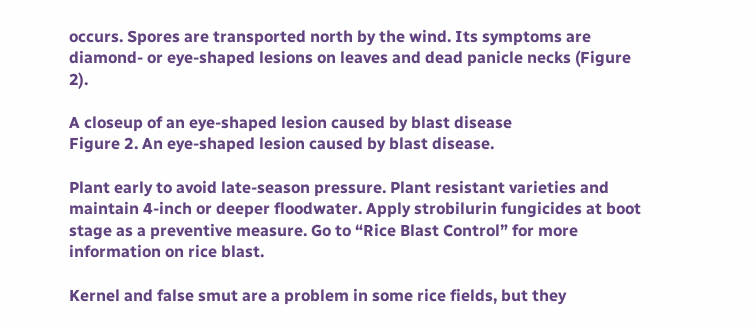occurs. Spores are transported north by the wind. Its symptoms are diamond- or eye-shaped lesions on leaves and dead panicle necks (Figure 2).

A closeup of an eye-shaped lesion caused by blast disease
Figure 2. An eye-shaped lesion caused by blast disease.

Plant early to avoid late-season pressure. Plant resistant varieties and maintain 4-inch or deeper floodwater. Apply strobilurin fungicides at boot stage as a preventive measure. Go to “Rice Blast Control” for more information on rice blast.

Kernel and false smut are a problem in some rice fields, but they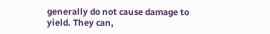generally do not cause damage to yield. They can,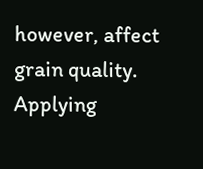however, affect grain quality. Applying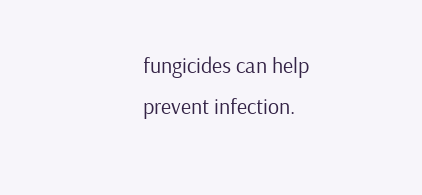fungicides can help prevent infection.